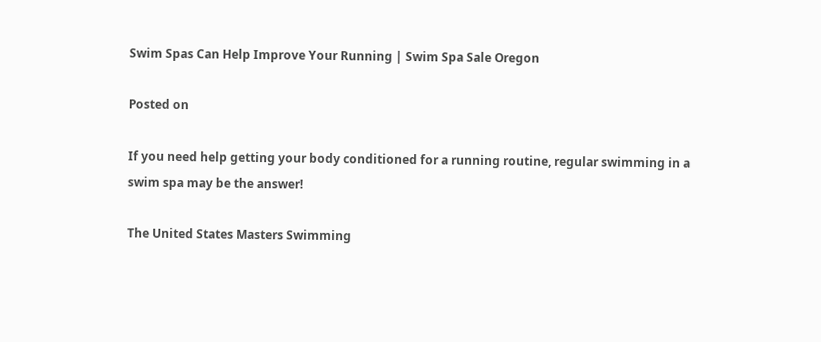Swim Spas Can Help Improve Your Running | Swim Spa Sale Oregon

Posted on

If you need help getting your body conditioned for a running routine, regular swimming in a swim spa may be the answer!

The United States Masters Swimming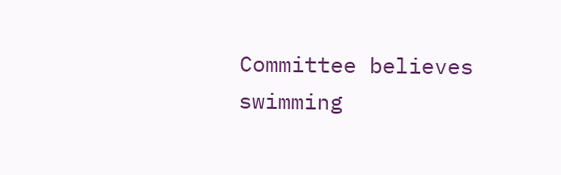Committee believes swimming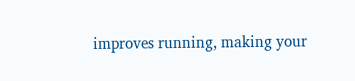improves running, making your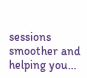sessions smoother and helping you…